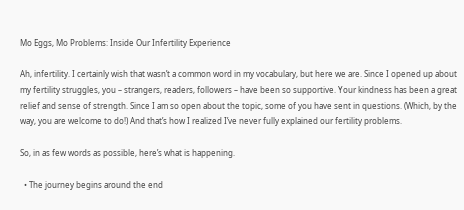Mo Eggs, Mo Problems: Inside Our Infertility Experience

Ah, infertility. I certainly wish that wasn’t a common word in my vocabulary, but here we are. Since I opened up about my fertility struggles, you – strangers, readers, followers – have been so supportive. Your kindness has been a great relief and sense of strength. Since I am so open about the topic, some of you have sent in questions. (Which, by the way, you are welcome to do!) And that’s how I realized I’ve never fully explained our fertility problems.

So, in as few words as possible, here’s what is happening.

  • The journey begins around the end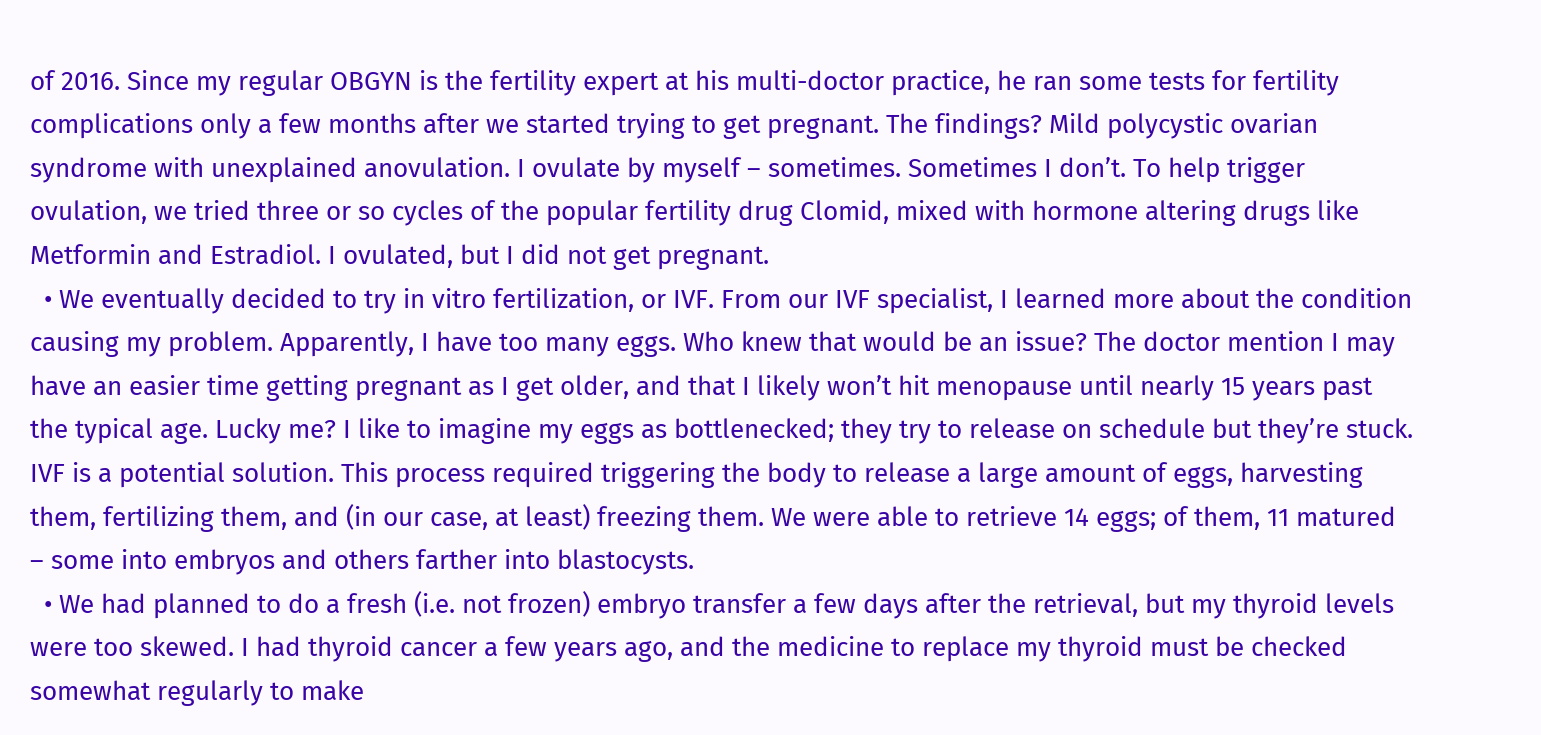of 2016. Since my regular OBGYN is the fertility expert at his multi-doctor practice, he ran some tests for fertility complications only a few months after we started trying to get pregnant. The findings? Mild polycystic ovarian syndrome with unexplained anovulation. I ovulate by myself – sometimes. Sometimes I don’t. To help trigger ovulation, we tried three or so cycles of the popular fertility drug Clomid, mixed with hormone altering drugs like Metformin and Estradiol. I ovulated, but I did not get pregnant.
  • We eventually decided to try in vitro fertilization, or IVF. From our IVF specialist, I learned more about the condition causing my problem. Apparently, I have too many eggs. Who knew that would be an issue? The doctor mention I may have an easier time getting pregnant as I get older, and that I likely won’t hit menopause until nearly 15 years past the typical age. Lucky me? I like to imagine my eggs as bottlenecked; they try to release on schedule but they’re stuck. IVF is a potential solution. This process required triggering the body to release a large amount of eggs, harvesting them, fertilizing them, and (in our case, at least) freezing them. We were able to retrieve 14 eggs; of them, 11 matured – some into embryos and others farther into blastocysts.
  • We had planned to do a fresh (i.e. not frozen) embryo transfer a few days after the retrieval, but my thyroid levels were too skewed. I had thyroid cancer a few years ago, and the medicine to replace my thyroid must be checked somewhat regularly to make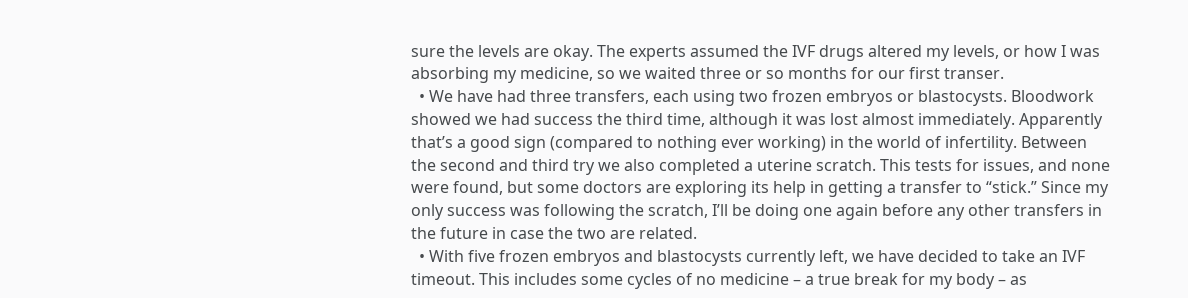sure the levels are okay. The experts assumed the IVF drugs altered my levels, or how I was absorbing my medicine, so we waited three or so months for our first transer.
  • We have had three transfers, each using two frozen embryos or blastocysts. Bloodwork showed we had success the third time, although it was lost almost immediately. Apparently that’s a good sign (compared to nothing ever working) in the world of infertility. Between the second and third try we also completed a uterine scratch. This tests for issues, and none were found, but some doctors are exploring its help in getting a transfer to “stick.” Since my only success was following the scratch, I’ll be doing one again before any other transfers in the future in case the two are related.
  • With five frozen embryos and blastocysts currently left, we have decided to take an IVF timeout. This includes some cycles of no medicine – a true break for my body – as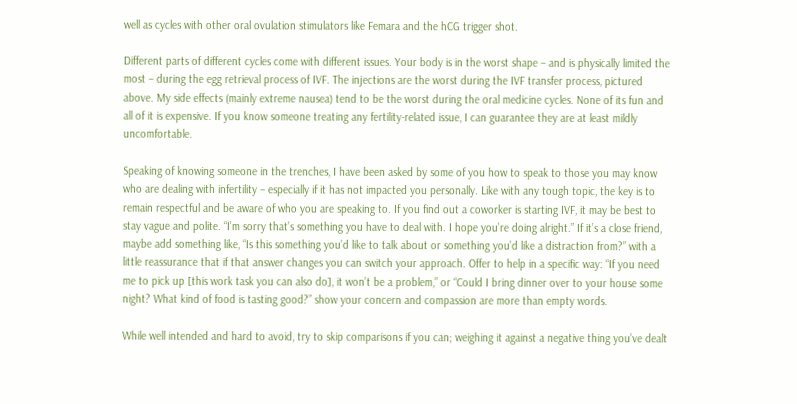well as cycles with other oral ovulation stimulators like Femara and the hCG trigger shot.

Different parts of different cycles come with different issues. Your body is in the worst shape – and is physically limited the most – during the egg retrieval process of IVF. The injections are the worst during the IVF transfer process, pictured above. My side effects (mainly extreme nausea) tend to be the worst during the oral medicine cycles. None of its fun and all of it is expensive. If you know someone treating any fertility-related issue, I can guarantee they are at least mildly uncomfortable.

Speaking of knowing someone in the trenches, I have been asked by some of you how to speak to those you may know who are dealing with infertility – especially if it has not impacted you personally. Like with any tough topic, the key is to remain respectful and be aware of who you are speaking to. If you find out a coworker is starting IVF, it may be best to stay vague and polite. “I’m sorry that’s something you have to deal with. I hope you’re doing alright.” If it’s a close friend, maybe add something like, “Is this something you’d like to talk about or something you’d like a distraction from?” with a little reassurance that if that answer changes you can switch your approach. Offer to help in a specific way: “If you need me to pick up [this work task you can also do], it won’t be a problem,” or “Could I bring dinner over to your house some night? What kind of food is tasting good?” show your concern and compassion are more than empty words.

While well intended and hard to avoid, try to skip comparisons if you can; weighing it against a negative thing you’ve dealt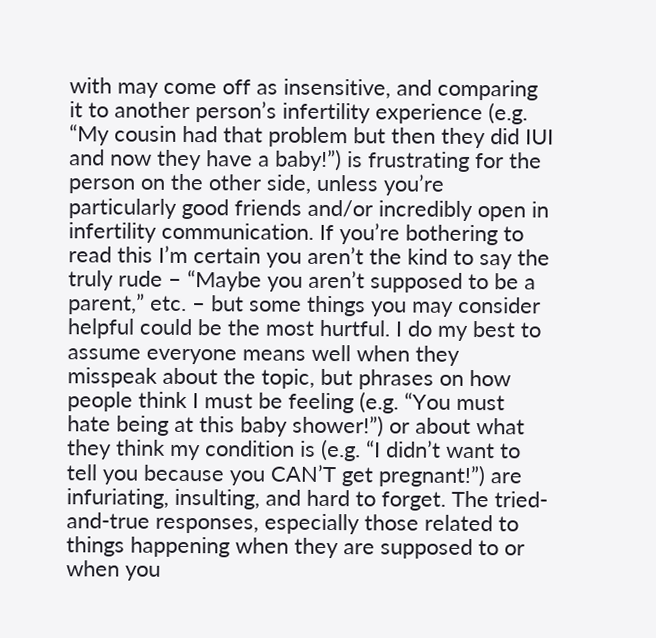with may come off as insensitive, and comparing it to another person’s infertility experience (e.g. “My cousin had that problem but then they did IUI and now they have a baby!”) is frustrating for the person on the other side, unless you’re particularly good friends and/or incredibly open in infertility communication. If you’re bothering to read this I’m certain you aren’t the kind to say the truly rude – “Maybe you aren’t supposed to be a parent,” etc. – but some things you may consider helpful could be the most hurtful. I do my best to assume everyone means well when they misspeak about the topic, but phrases on how people think I must be feeling (e.g. “You must hate being at this baby shower!”) or about what they think my condition is (e.g. “I didn’t want to tell you because you CAN’T get pregnant!”) are infuriating, insulting, and hard to forget. The tried-and-true responses, especially those related to things happening when they are supposed to or when you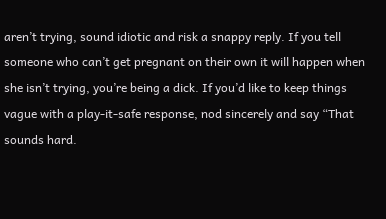aren’t trying, sound idiotic and risk a snappy reply. If you tell someone who can’t get pregnant on their own it will happen when she isn’t trying, you’re being a dick. If you’d like to keep things vague with a play-it-safe response, nod sincerely and say “That sounds hard.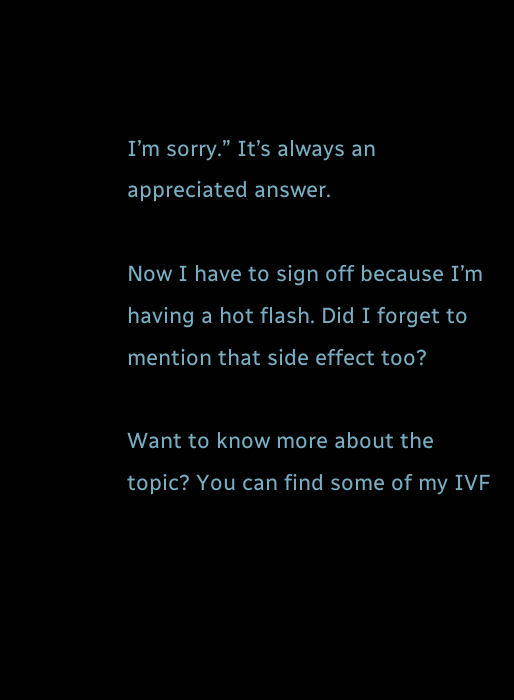I’m sorry.” It’s always an appreciated answer.

Now I have to sign off because I’m having a hot flash. Did I forget to mention that side effect too?

Want to know more about the topic? You can find some of my IVF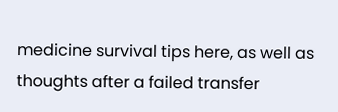medicine survival tips here, as well as thoughts after a failed transfer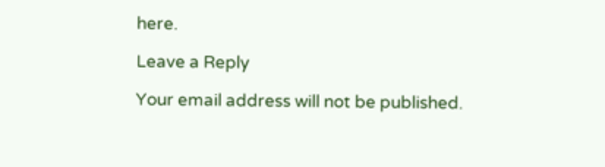here.

Leave a Reply

Your email address will not be published.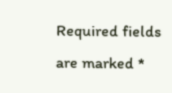Required fields are marked *